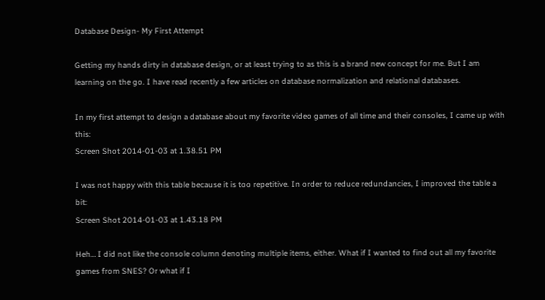Database Design- My First Attempt

Getting my hands dirty in database design, or at least trying to as this is a brand new concept for me. But I am learning on the go. I have read recently a few articles on database normalization and relational databases.

In my first attempt to design a database about my favorite video games of all time and their consoles, I came up with this:
Screen Shot 2014-01-03 at 1.38.51 PM

I was not happy with this table because it is too repetitive. In order to reduce redundancies, I improved the table a bit:
Screen Shot 2014-01-03 at 1.43.18 PM

Heh… I did not like the console column denoting multiple items, either. What if I wanted to find out all my favorite games from SNES? Or what if I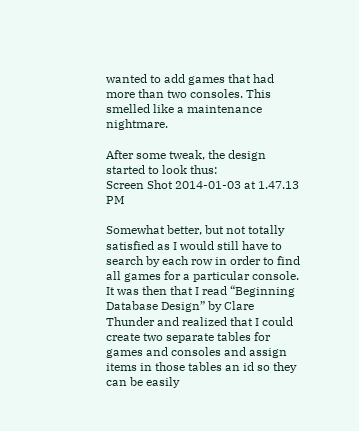wanted to add games that had more than two consoles. This smelled like a maintenance nightmare.

After some tweak, the design started to look thus:
Screen Shot 2014-01-03 at 1.47.13 PM

Somewhat better, but not totally satisfied as I would still have to search by each row in order to find all games for a particular console. It was then that I read “Beginning Database Design” by Clare Thunder and realized that I could create two separate tables for games and consoles and assign items in those tables an id so they can be easily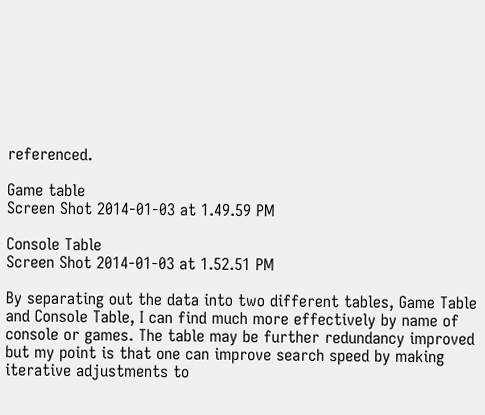referenced.

Game table
Screen Shot 2014-01-03 at 1.49.59 PM

Console Table
Screen Shot 2014-01-03 at 1.52.51 PM

By separating out the data into two different tables, Game Table and Console Table, I can find much more effectively by name of console or games. The table may be further redundancy improved but my point is that one can improve search speed by making iterative adjustments to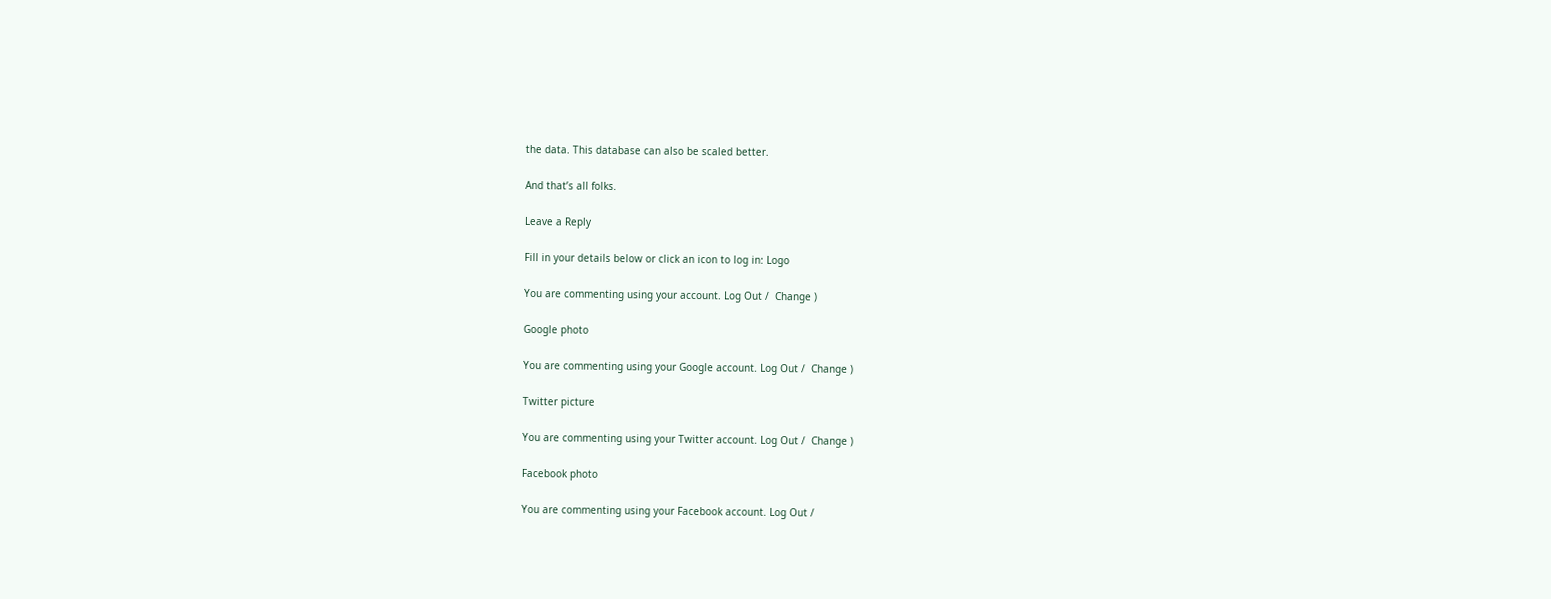the data. This database can also be scaled better.

And that’s all folks.

Leave a Reply

Fill in your details below or click an icon to log in: Logo

You are commenting using your account. Log Out /  Change )

Google photo

You are commenting using your Google account. Log Out /  Change )

Twitter picture

You are commenting using your Twitter account. Log Out /  Change )

Facebook photo

You are commenting using your Facebook account. Log Out /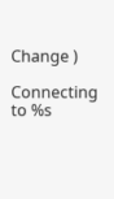Change )

Connecting to %s